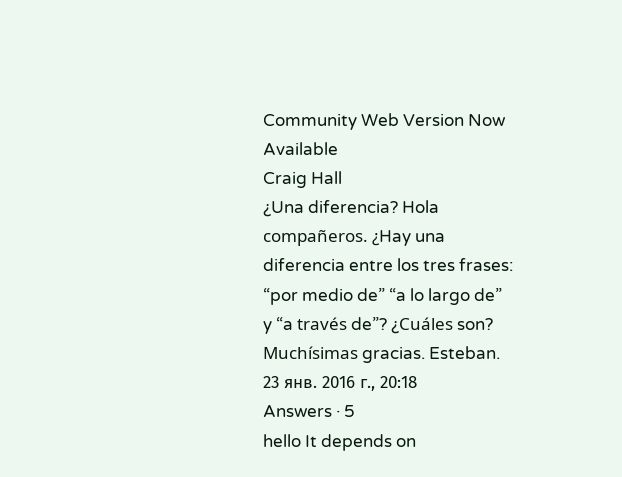Community Web Version Now Available
Craig Hall
¿Una diferencia? Hola compañeros. ¿Hay una diferencia entre los tres frases: “por medio de” “a lo largo de” y “a través de”? ¿Cuáles son? Muchísimas gracias. Esteban.
23 янв. 2016 г., 20:18
Answers · 5
hello It depends on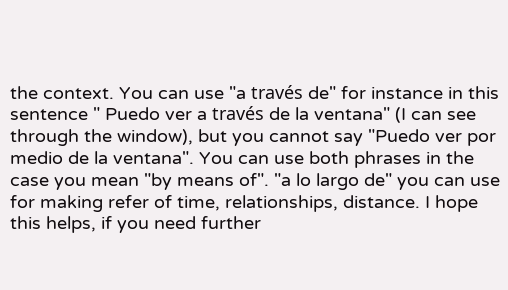the context. You can use "a través de" for instance in this sentence " Puedo ver a través de la ventana" (I can see through the window), but you cannot say "Puedo ver por medio de la ventana". You can use both phrases in the case you mean "by means of". "a lo largo de" you can use for making refer of time, relationships, distance. I hope this helps, if you need further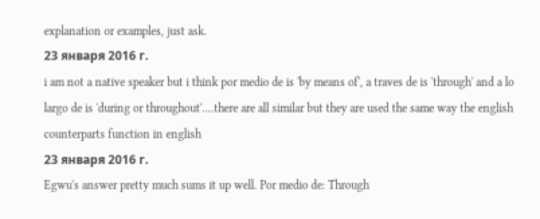explanation or examples, just ask.
23 января 2016 г.
i am not a native speaker but i think por medio de is 'by means of', a traves de is 'through' and a lo largo de is 'during or throughout'....there are all similar but they are used the same way the english counterparts function in english
23 января 2016 г.
Egwu's answer pretty much sums it up well. Por medio de: Through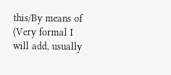this/By means of (Very formal I will add, usually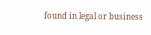found in legal or business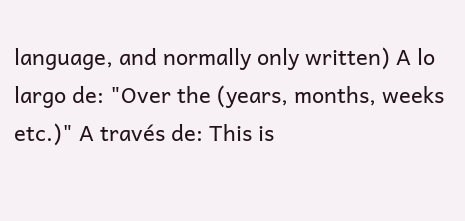language, and normally only written) A lo largo de: "Over the (years, months, weeks etc.)" A través de: This is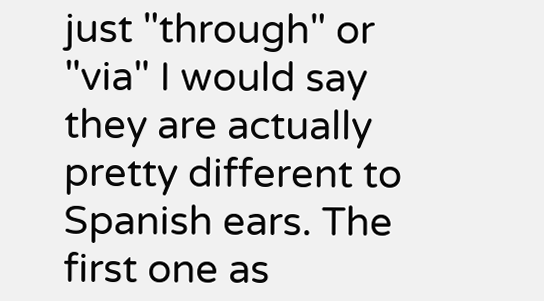just "through" or "via" I would say they are actually pretty different to Spanish ears. The first one as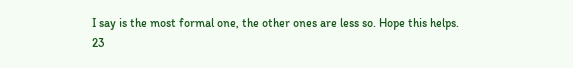I say is the most formal one, the other ones are less so. Hope this helps.
23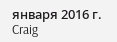января 2016 г.
Craig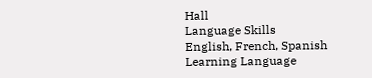Hall
Language Skills
English, French, Spanish
Learning Language